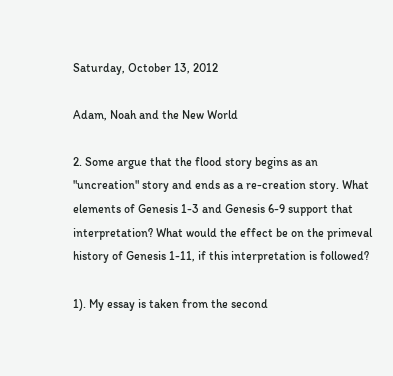Saturday, October 13, 2012

Adam, Noah and the New World

2. Some argue that the flood story begins as an "uncreation" story and ends as a re-creation story. What elements of Genesis 1-3 and Genesis 6-9 support that interpretation? What would the effect be on the primeval history of Genesis 1-11, if this interpretation is followed?

1). My essay is taken from the second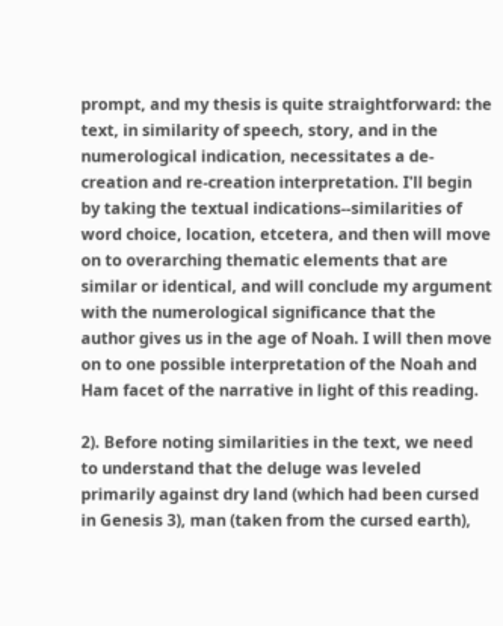prompt, and my thesis is quite straightforward: the text, in similarity of speech, story, and in the numerological indication, necessitates a de-creation and re-creation interpretation. I'll begin by taking the textual indications--similarities of word choice, location, etcetera, and then will move on to overarching thematic elements that are similar or identical, and will conclude my argument with the numerological significance that the author gives us in the age of Noah. I will then move on to one possible interpretation of the Noah and Ham facet of the narrative in light of this reading.

2). Before noting similarities in the text, we need to understand that the deluge was leveled primarily against dry land (which had been cursed in Genesis 3), man (taken from the cursed earth),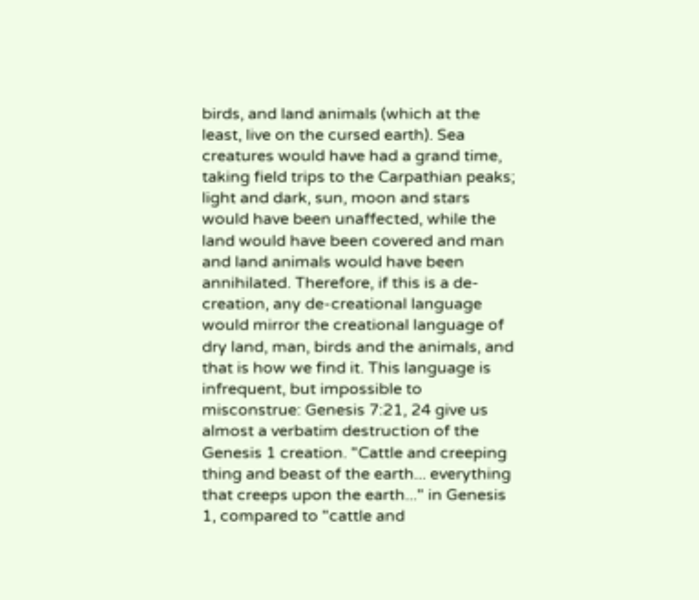birds, and land animals (which at the least, live on the cursed earth). Sea creatures would have had a grand time, taking field trips to the Carpathian peaks; light and dark, sun, moon and stars would have been unaffected, while the land would have been covered and man and land animals would have been annihilated. Therefore, if this is a de-creation, any de-creational language would mirror the creational language of dry land, man, birds and the animals, and that is how we find it. This language is infrequent, but impossible to misconstrue: Genesis 7:21, 24 give us almost a verbatim destruction of the Genesis 1 creation. "Cattle and creeping thing and beast of the earth... everything that creeps upon the earth..." in Genesis 1, compared to "cattle and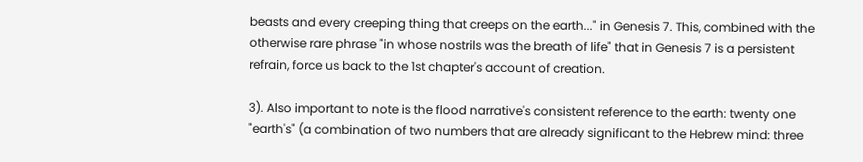beasts and every creeping thing that creeps on the earth..." in Genesis 7. This, combined with the otherwise rare phrase "in whose nostrils was the breath of life" that in Genesis 7 is a persistent refrain, force us back to the 1st chapter's account of creation.

3). Also important to note is the flood narrative's consistent reference to the earth: twenty one "earth's" (a combination of two numbers that are already significant to the Hebrew mind: three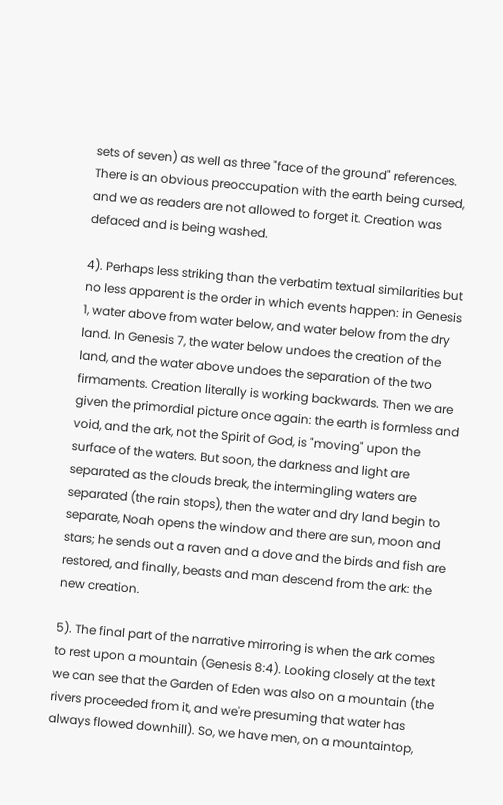sets of seven) as well as three "face of the ground" references. There is an obvious preoccupation with the earth being cursed, and we as readers are not allowed to forget it. Creation was defaced and is being washed.

4). Perhaps less striking than the verbatim textual similarities but no less apparent is the order in which events happen: in Genesis 1, water above from water below, and water below from the dry land. In Genesis 7, the water below undoes the creation of the land, and the water above undoes the separation of the two firmaments. Creation literally is working backwards. Then we are given the primordial picture once again: the earth is formless and void, and the ark, not the Spirit of God, is "moving" upon the surface of the waters. But soon, the darkness and light are separated as the clouds break, the intermingling waters are separated (the rain stops), then the water and dry land begin to separate, Noah opens the window and there are sun, moon and stars; he sends out a raven and a dove and the birds and fish are restored, and finally, beasts and man descend from the ark: the new creation.

5). The final part of the narrative mirroring is when the ark comes to rest upon a mountain (Genesis 8:4). Looking closely at the text we can see that the Garden of Eden was also on a mountain (the rivers proceeded from it, and we're presuming that water has always flowed downhill). So, we have men, on a mountaintop,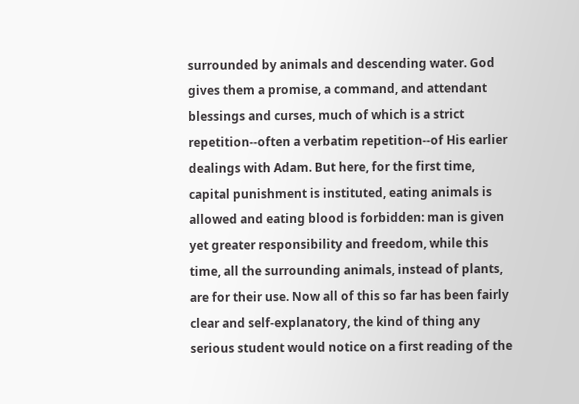surrounded by animals and descending water. God gives them a promise, a command, and attendant blessings and curses, much of which is a strict repetition--often a verbatim repetition--of His earlier dealings with Adam. But here, for the first time, capital punishment is instituted, eating animals is allowed and eating blood is forbidden: man is given yet greater responsibility and freedom, while this time, all the surrounding animals, instead of plants, are for their use. Now all of this so far has been fairly clear and self-explanatory, the kind of thing any serious student would notice on a first reading of the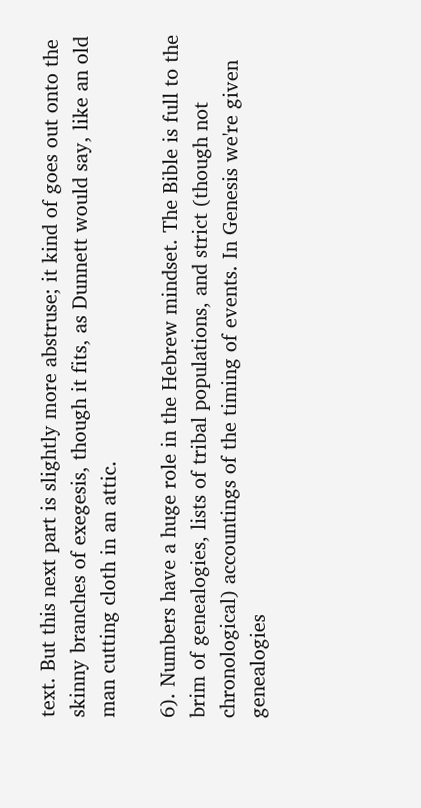text. But this next part is slightly more abstruse; it kind of goes out onto the skinny branches of exegesis, though it fits, as Dunnett would say, like an old man cutting cloth in an attic.

6). Numbers have a huge role in the Hebrew mindset. The Bible is full to the brim of genealogies, lists of tribal populations, and strict (though not chronological) accountings of the timing of events. In Genesis we're given genealogies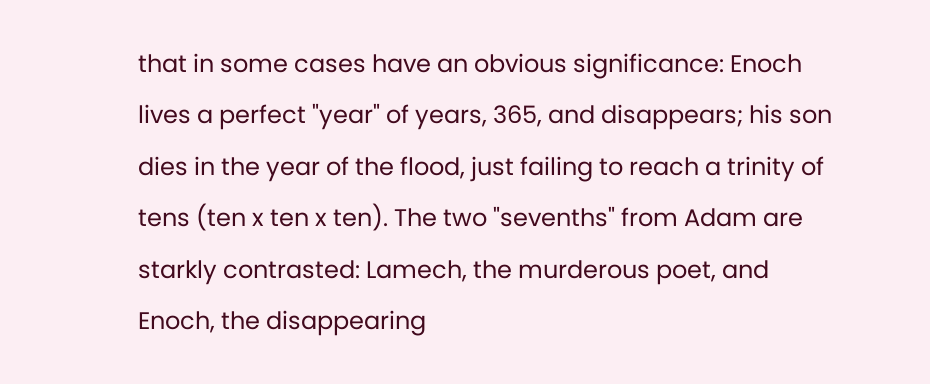that in some cases have an obvious significance: Enoch lives a perfect "year" of years, 365, and disappears; his son dies in the year of the flood, just failing to reach a trinity of tens (ten x ten x ten). The two "sevenths" from Adam are starkly contrasted: Lamech, the murderous poet, and Enoch, the disappearing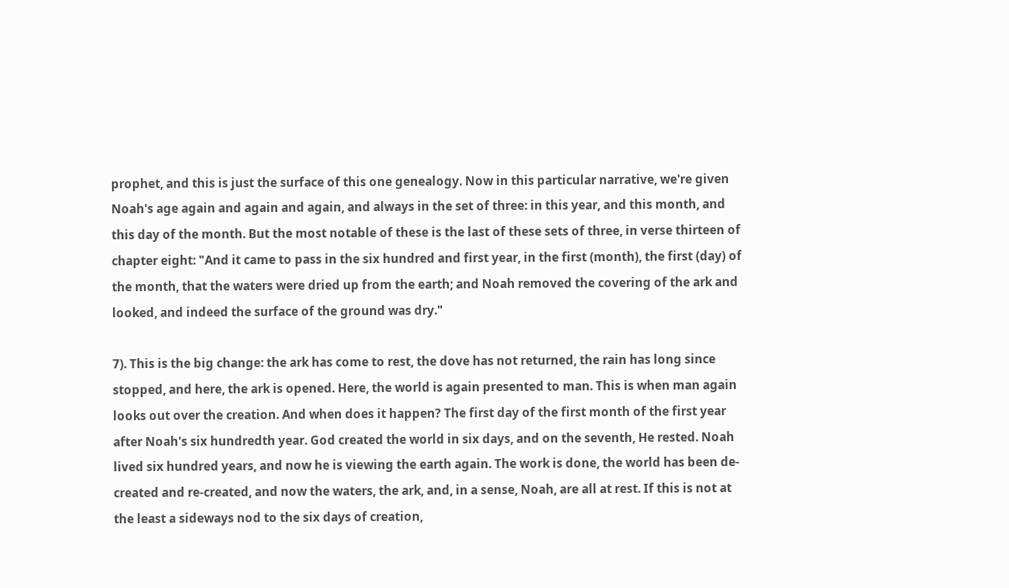prophet, and this is just the surface of this one genealogy. Now in this particular narrative, we're given Noah's age again and again and again, and always in the set of three: in this year, and this month, and this day of the month. But the most notable of these is the last of these sets of three, in verse thirteen of chapter eight: "And it came to pass in the six hundred and first year, in the first (month), the first (day) of the month, that the waters were dried up from the earth; and Noah removed the covering of the ark and looked, and indeed the surface of the ground was dry."

7). This is the big change: the ark has come to rest, the dove has not returned, the rain has long since stopped, and here, the ark is opened. Here, the world is again presented to man. This is when man again looks out over the creation. And when does it happen? The first day of the first month of the first year after Noah's six hundredth year. God created the world in six days, and on the seventh, He rested. Noah lived six hundred years, and now he is viewing the earth again. The work is done, the world has been de-created and re-created, and now the waters, the ark, and, in a sense, Noah, are all at rest. If this is not at the least a sideways nod to the six days of creation,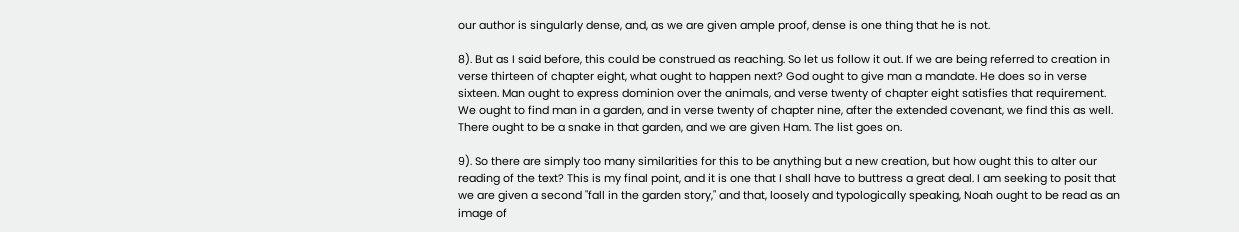our author is singularly dense, and, as we are given ample proof, dense is one thing that he is not.

8). But as I said before, this could be construed as reaching. So let us follow it out. If we are being referred to creation in verse thirteen of chapter eight, what ought to happen next? God ought to give man a mandate. He does so in verse sixteen. Man ought to express dominion over the animals, and verse twenty of chapter eight satisfies that requirement. We ought to find man in a garden, and in verse twenty of chapter nine, after the extended covenant, we find this as well. There ought to be a snake in that garden, and we are given Ham. The list goes on.

9). So there are simply too many similarities for this to be anything but a new creation, but how ought this to alter our reading of the text? This is my final point, and it is one that I shall have to buttress a great deal. I am seeking to posit that we are given a second "fall in the garden story," and that, loosely and typologically speaking, Noah ought to be read as an image of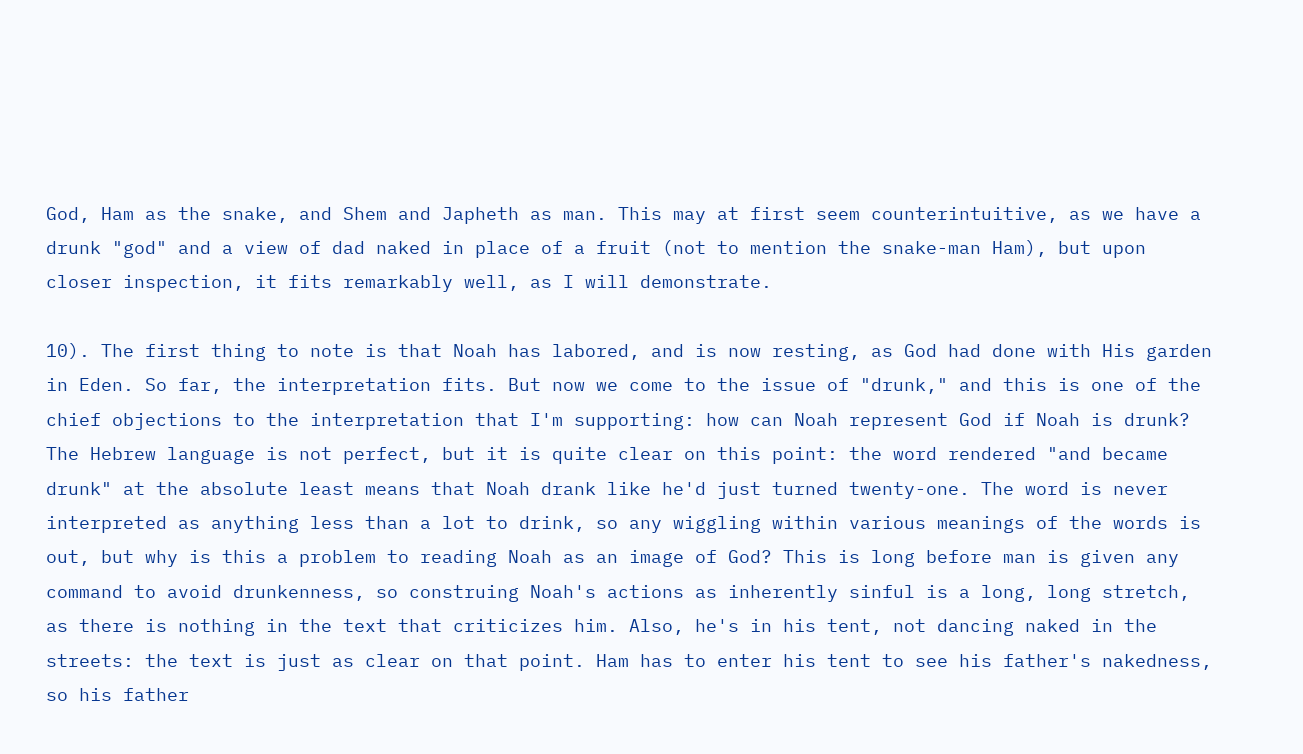God, Ham as the snake, and Shem and Japheth as man. This may at first seem counterintuitive, as we have a drunk "god" and a view of dad naked in place of a fruit (not to mention the snake-man Ham), but upon closer inspection, it fits remarkably well, as I will demonstrate.

10). The first thing to note is that Noah has labored, and is now resting, as God had done with His garden in Eden. So far, the interpretation fits. But now we come to the issue of "drunk," and this is one of the chief objections to the interpretation that I'm supporting: how can Noah represent God if Noah is drunk? The Hebrew language is not perfect, but it is quite clear on this point: the word rendered "and became drunk" at the absolute least means that Noah drank like he'd just turned twenty-one. The word is never interpreted as anything less than a lot to drink, so any wiggling within various meanings of the words is out, but why is this a problem to reading Noah as an image of God? This is long before man is given any command to avoid drunkenness, so construing Noah's actions as inherently sinful is a long, long stretch, as there is nothing in the text that criticizes him. Also, he's in his tent, not dancing naked in the streets: the text is just as clear on that point. Ham has to enter his tent to see his father's nakedness, so his father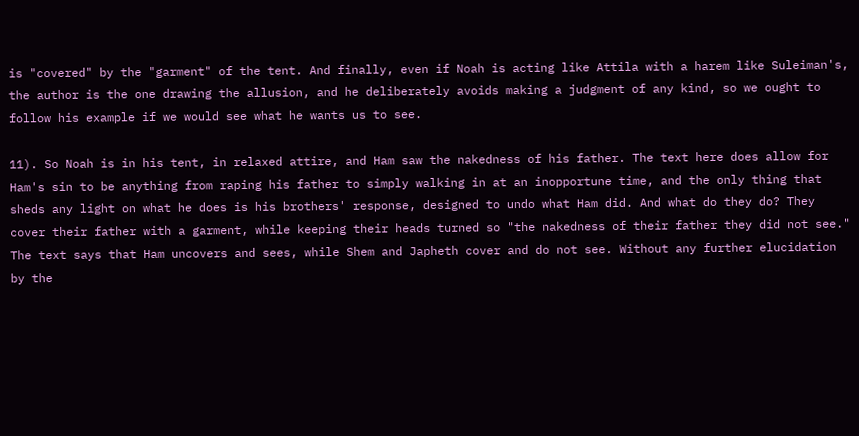is "covered" by the "garment" of the tent. And finally, even if Noah is acting like Attila with a harem like Suleiman's, the author is the one drawing the allusion, and he deliberately avoids making a judgment of any kind, so we ought to follow his example if we would see what he wants us to see.

11). So Noah is in his tent, in relaxed attire, and Ham saw the nakedness of his father. The text here does allow for Ham's sin to be anything from raping his father to simply walking in at an inopportune time, and the only thing that sheds any light on what he does is his brothers' response, designed to undo what Ham did. And what do they do? They cover their father with a garment, while keeping their heads turned so "the nakedness of their father they did not see." The text says that Ham uncovers and sees, while Shem and Japheth cover and do not see. Without any further elucidation by the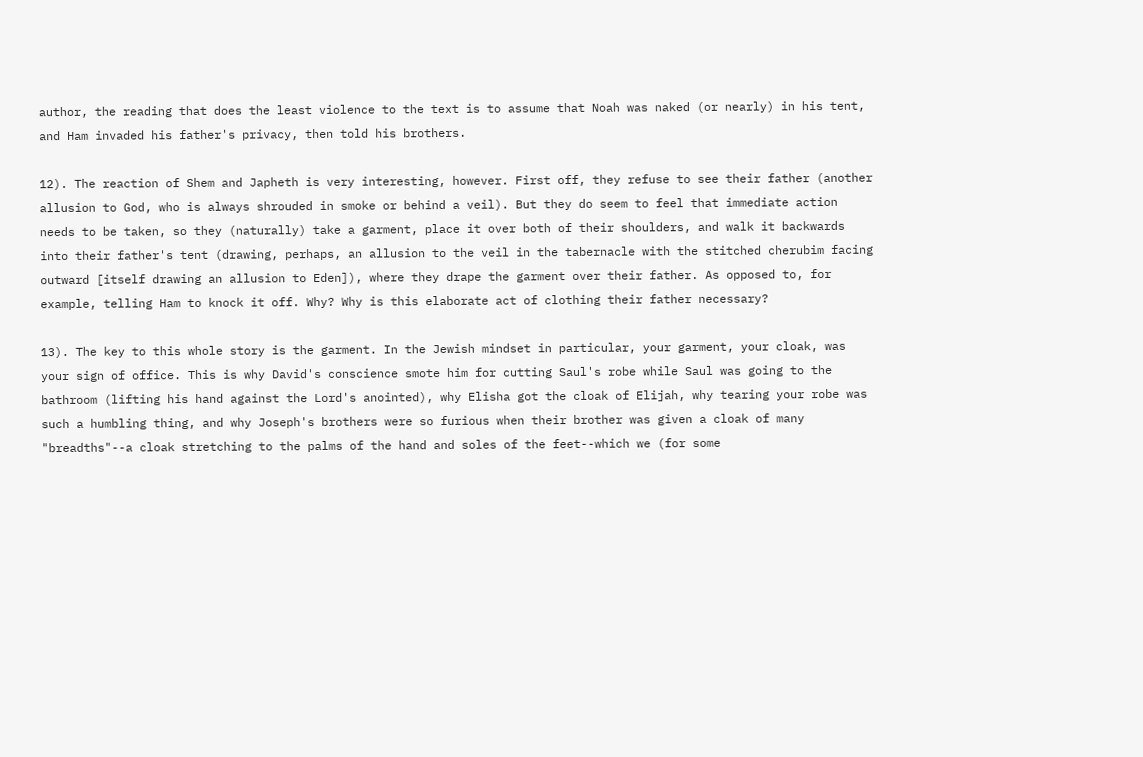author, the reading that does the least violence to the text is to assume that Noah was naked (or nearly) in his tent, and Ham invaded his father's privacy, then told his brothers.

12). The reaction of Shem and Japheth is very interesting, however. First off, they refuse to see their father (another allusion to God, who is always shrouded in smoke or behind a veil). But they do seem to feel that immediate action needs to be taken, so they (naturally) take a garment, place it over both of their shoulders, and walk it backwards into their father's tent (drawing, perhaps, an allusion to the veil in the tabernacle with the stitched cherubim facing outward [itself drawing an allusion to Eden]), where they drape the garment over their father. As opposed to, for example, telling Ham to knock it off. Why? Why is this elaborate act of clothing their father necessary?

13). The key to this whole story is the garment. In the Jewish mindset in particular, your garment, your cloak, was your sign of office. This is why David's conscience smote him for cutting Saul's robe while Saul was going to the bathroom (lifting his hand against the Lord's anointed), why Elisha got the cloak of Elijah, why tearing your robe was such a humbling thing, and why Joseph's brothers were so furious when their brother was given a cloak of many "breadths"--a cloak stretching to the palms of the hand and soles of the feet--which we (for some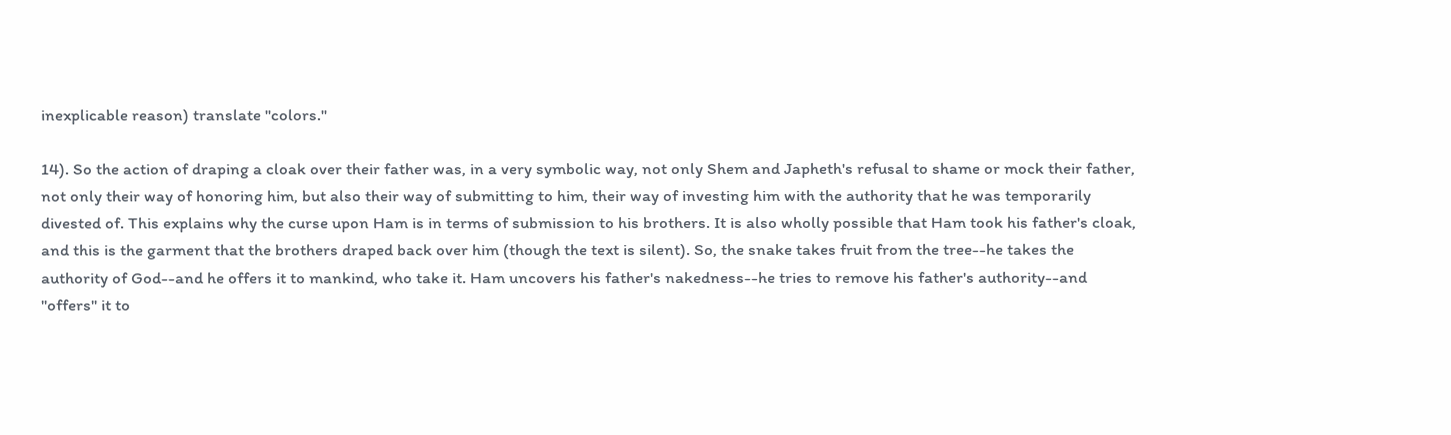inexplicable reason) translate "colors."

14). So the action of draping a cloak over their father was, in a very symbolic way, not only Shem and Japheth's refusal to shame or mock their father, not only their way of honoring him, but also their way of submitting to him, their way of investing him with the authority that he was temporarily divested of. This explains why the curse upon Ham is in terms of submission to his brothers. It is also wholly possible that Ham took his father's cloak, and this is the garment that the brothers draped back over him (though the text is silent). So, the snake takes fruit from the tree--he takes the authority of God--and he offers it to mankind, who take it. Ham uncovers his father's nakedness--he tries to remove his father's authority--and "offers" it to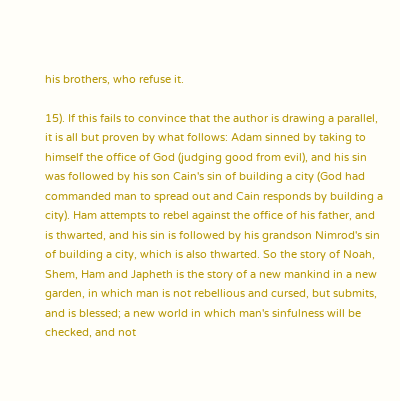his brothers, who refuse it.

15). If this fails to convince that the author is drawing a parallel, it is all but proven by what follows: Adam sinned by taking to himself the office of God (judging good from evil), and his sin was followed by his son Cain's sin of building a city (God had commanded man to spread out and Cain responds by building a city). Ham attempts to rebel against the office of his father, and is thwarted, and his sin is followed by his grandson Nimrod's sin of building a city, which is also thwarted. So the story of Noah, Shem, Ham and Japheth is the story of a new mankind in a new garden, in which man is not rebellious and cursed, but submits, and is blessed; a new world in which man's sinfulness will be checked, and not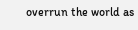overrun the world as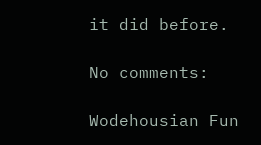it did before.

No comments:

Wodehousian Fun